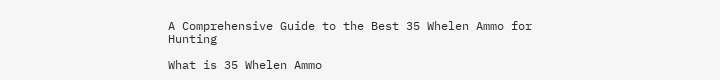A Comprehensive Guide to the Best 35 Whelen Ammo for Hunting

What is 35 Whelen Ammo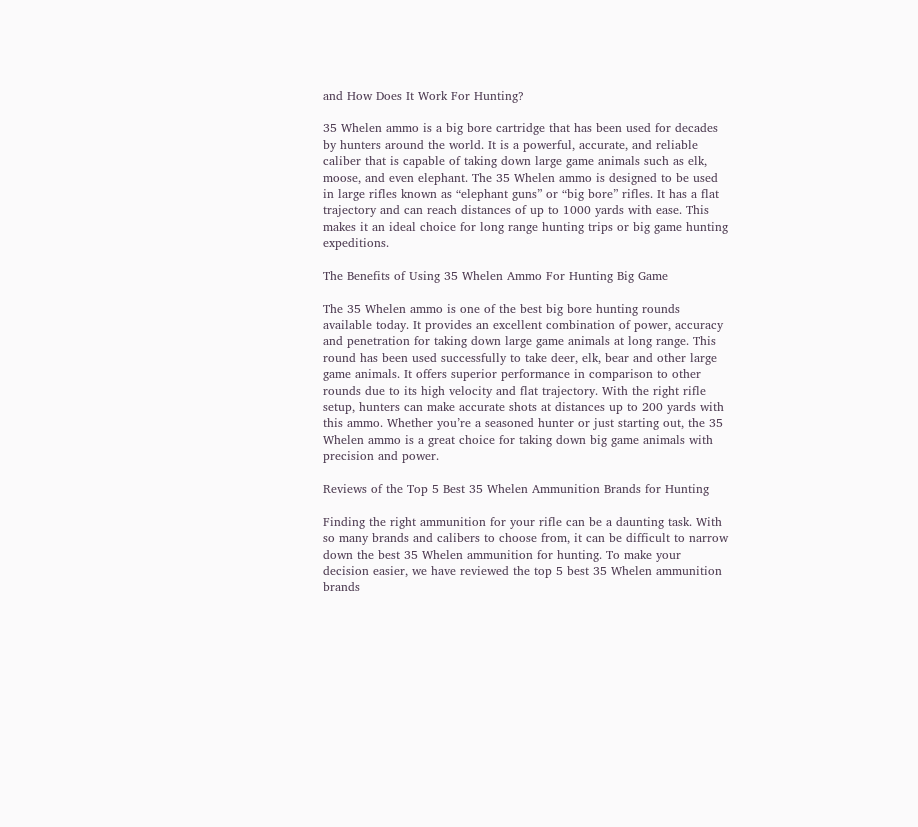and How Does It Work For Hunting?

35 Whelen ammo is a big bore cartridge that has been used for decades by hunters around the world. It is a powerful, accurate, and reliable caliber that is capable of taking down large game animals such as elk, moose, and even elephant. The 35 Whelen ammo is designed to be used in large rifles known as “elephant guns” or “big bore” rifles. It has a flat trajectory and can reach distances of up to 1000 yards with ease. This makes it an ideal choice for long range hunting trips or big game hunting expeditions.

The Benefits of Using 35 Whelen Ammo For Hunting Big Game

The 35 Whelen ammo is one of the best big bore hunting rounds available today. It provides an excellent combination of power, accuracy and penetration for taking down large game animals at long range. This round has been used successfully to take deer, elk, bear and other large game animals. It offers superior performance in comparison to other rounds due to its high velocity and flat trajectory. With the right rifle setup, hunters can make accurate shots at distances up to 200 yards with this ammo. Whether you’re a seasoned hunter or just starting out, the 35 Whelen ammo is a great choice for taking down big game animals with precision and power.

Reviews of the Top 5 Best 35 Whelen Ammunition Brands for Hunting

Finding the right ammunition for your rifle can be a daunting task. With so many brands and calibers to choose from, it can be difficult to narrow down the best 35 Whelen ammunition for hunting. To make your decision easier, we have reviewed the top 5 best 35 Whelen ammunition brands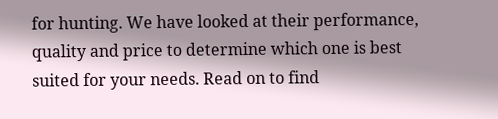for hunting. We have looked at their performance, quality and price to determine which one is best suited for your needs. Read on to find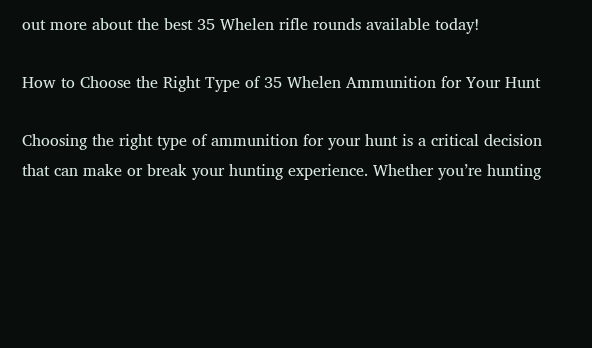out more about the best 35 Whelen rifle rounds available today!

How to Choose the Right Type of 35 Whelen Ammunition for Your Hunt

Choosing the right type of ammunition for your hunt is a critical decision that can make or break your hunting experience. Whether you’re hunting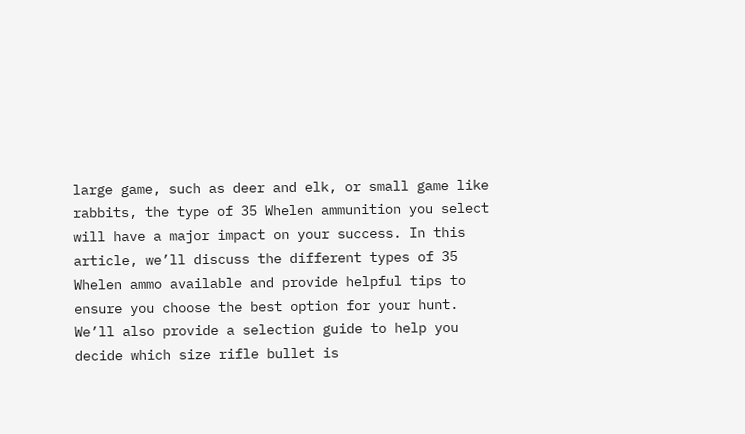large game, such as deer and elk, or small game like rabbits, the type of 35 Whelen ammunition you select will have a major impact on your success. In this article, we’ll discuss the different types of 35 Whelen ammo available and provide helpful tips to ensure you choose the best option for your hunt. We’ll also provide a selection guide to help you decide which size rifle bullet is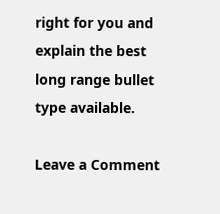right for you and explain the best long range bullet type available.

Leave a Comment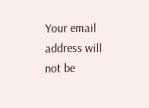Your email address will not be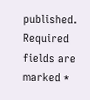published. Required fields are marked *